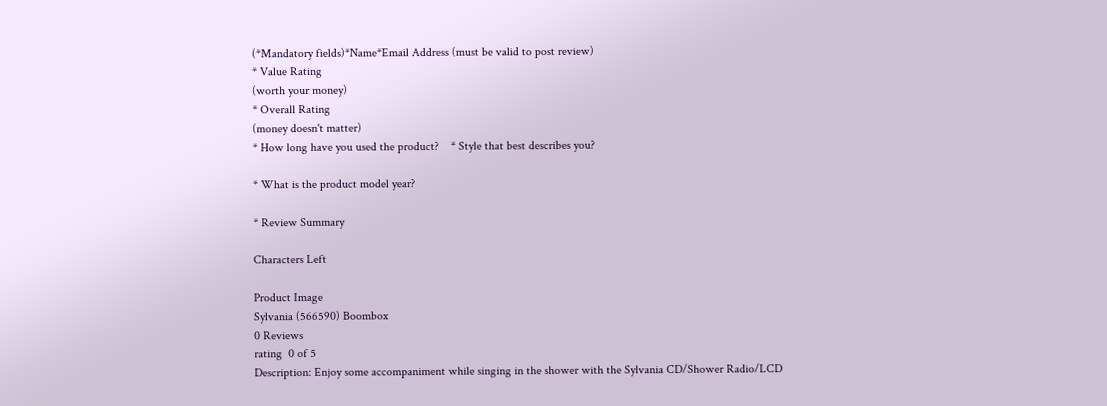(*Mandatory fields)*Name*Email Address (must be valid to post review)
* Value Rating
(worth your money)
* Overall Rating
(money doesn't matter)
* How long have you used the product?    * Style that best describes you?

* What is the product model year?

* Review Summary

Characters Left

Product Image
Sylvania (566590) Boombox
0 Reviews
rating  0 of 5
Description: Enjoy some accompaniment while singing in the shower with the Sylvania CD/Shower Radio/LCD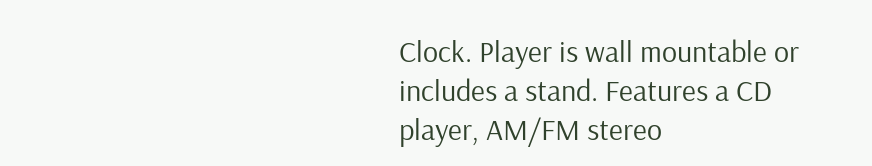Clock. Player is wall mountable or includes a stand. Features a CD player, AM/FM stereo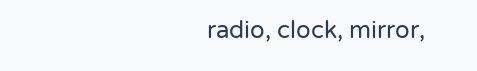radio, clock, mirror,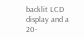backlit LCD display and a 20-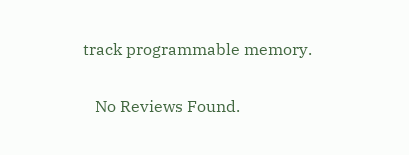track programmable memory.


   No Reviews Found.